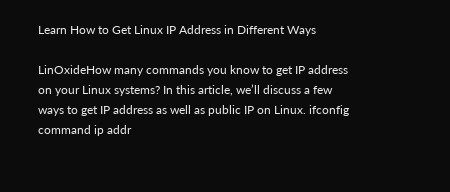Learn How to Get Linux IP Address in Different Ways

LinOxideHow many commands you know to get IP address on your Linux systems? In this article, we’ll discuss a few ways to get IP address as well as public IP on Linux. ifconfig command ip addr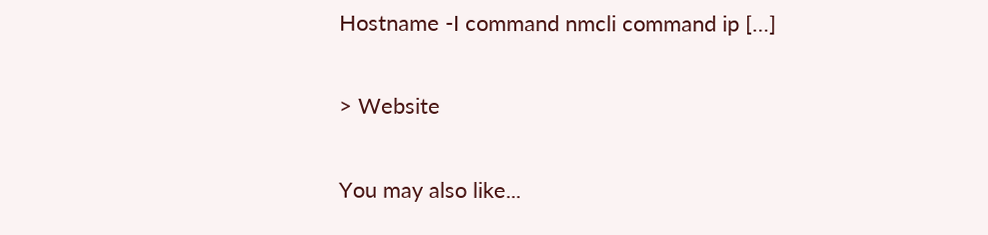Hostname -I command nmcli command ip […]

> Website

You may also like...